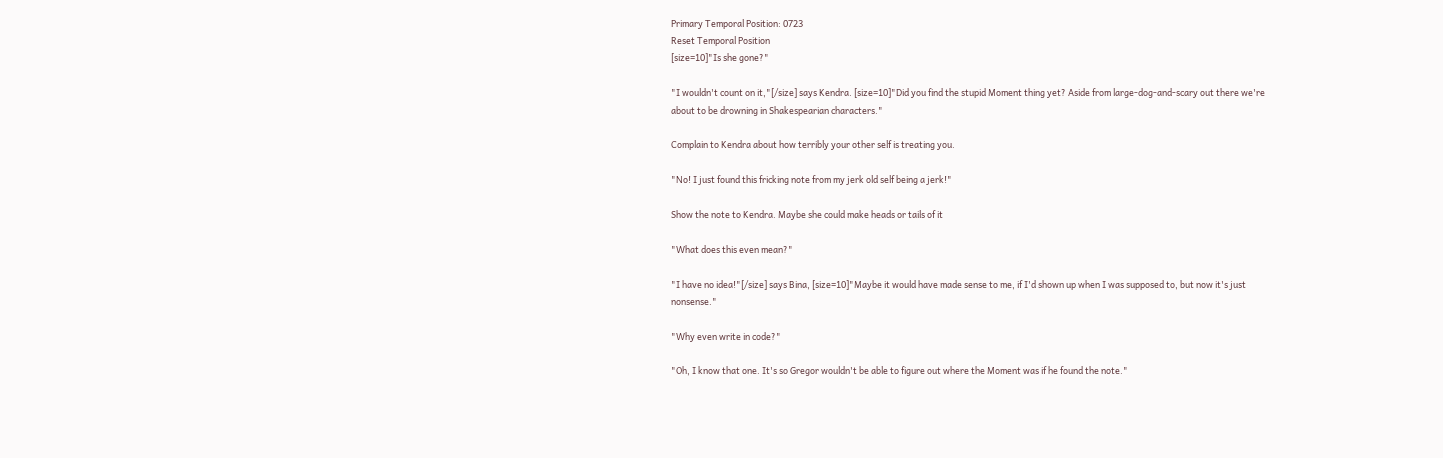Primary Temporal Position: 0723
Reset Temporal Position
[size=10]"Is she gone?"

"I wouldn't count on it,"[/size] says Kendra. [size=10]"Did you find the stupid Moment thing yet? Aside from large-dog-and-scary out there we're about to be drowning in Shakespearian characters."

Complain to Kendra about how terribly your other self is treating you.

"No! I just found this fricking note from my jerk old self being a jerk!"

Show the note to Kendra. Maybe she could make heads or tails of it

"What does this even mean?"

"I have no idea!"[/size] says Bina, [size=10]"Maybe it would have made sense to me, if I'd shown up when I was supposed to, but now it's just nonsense."

"Why even write in code?"

"Oh, I know that one. It's so Gregor wouldn't be able to figure out where the Moment was if he found the note."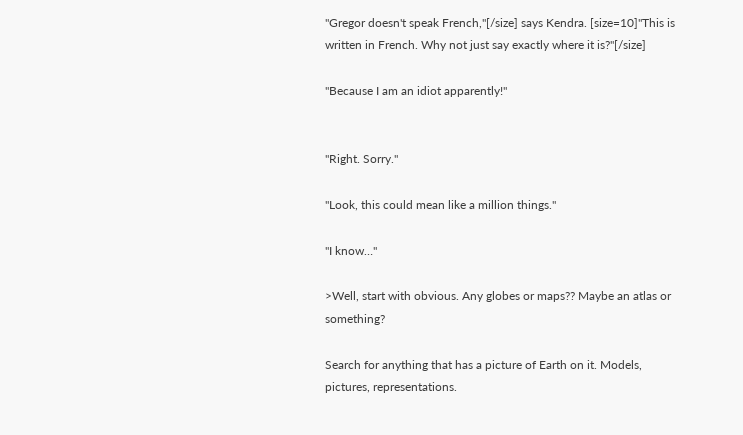"Gregor doesn't speak French,"[/size] says Kendra. [size=10]"This is written in French. Why not just say exactly where it is?"[/size]

"Because I am an idiot apparently!"


"Right. Sorry."

"Look, this could mean like a million things."

"I know…"

>Well, start with obvious. Any globes or maps?? Maybe an atlas or something?

Search for anything that has a picture of Earth on it. Models, pictures, representations.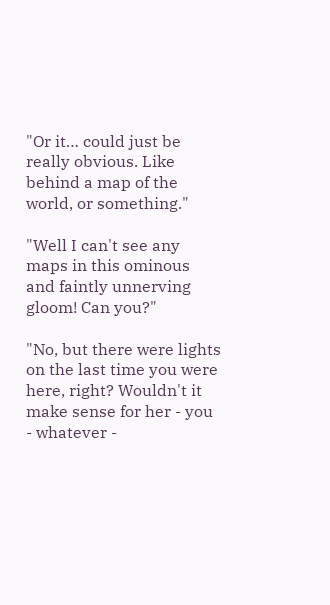"Or it… could just be really obvious. Like behind a map of the world, or something."

"Well I can't see any maps in this ominous and faintly unnerving gloom! Can you?"

"No, but there were lights on the last time you were here, right? Wouldn't it make sense for her - you - whatever -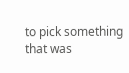to pick something that was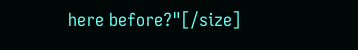here before?"[/size]